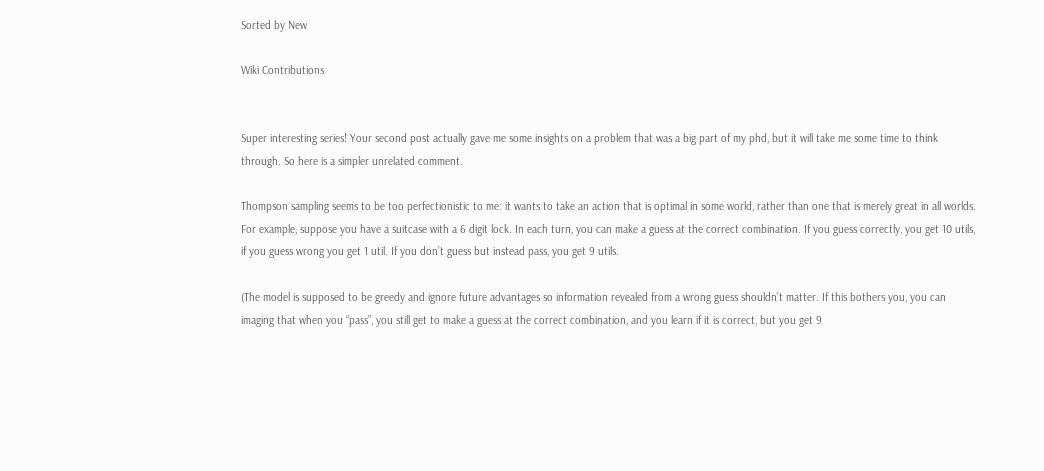Sorted by New

Wiki Contributions


Super interesting series! Your second post actually gave me some insights on a problem that was a big part of my phd, but it will take me some time to think through. So here is a simpler unrelated comment.

Thompson sampling seems to be too perfectionistic to me: it wants to take an action that is optimal in some world, rather than one that is merely great in all worlds. For example, suppose you have a suitcase with a 6 digit lock. In each turn, you can make a guess at the correct combination. If you guess correctly, you get 10 utils, if you guess wrong you get 1 util. If you don’t guess but instead pass, you get 9 utils.

(The model is supposed to be greedy and ignore future advantages so information revealed from a wrong guess shouldn’t matter. If this bothers you, you can imaging that when you “pass”, you still get to make a guess at the correct combination, and you learn if it is correct, but you get 9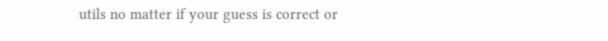utils no matter if your guess is correct or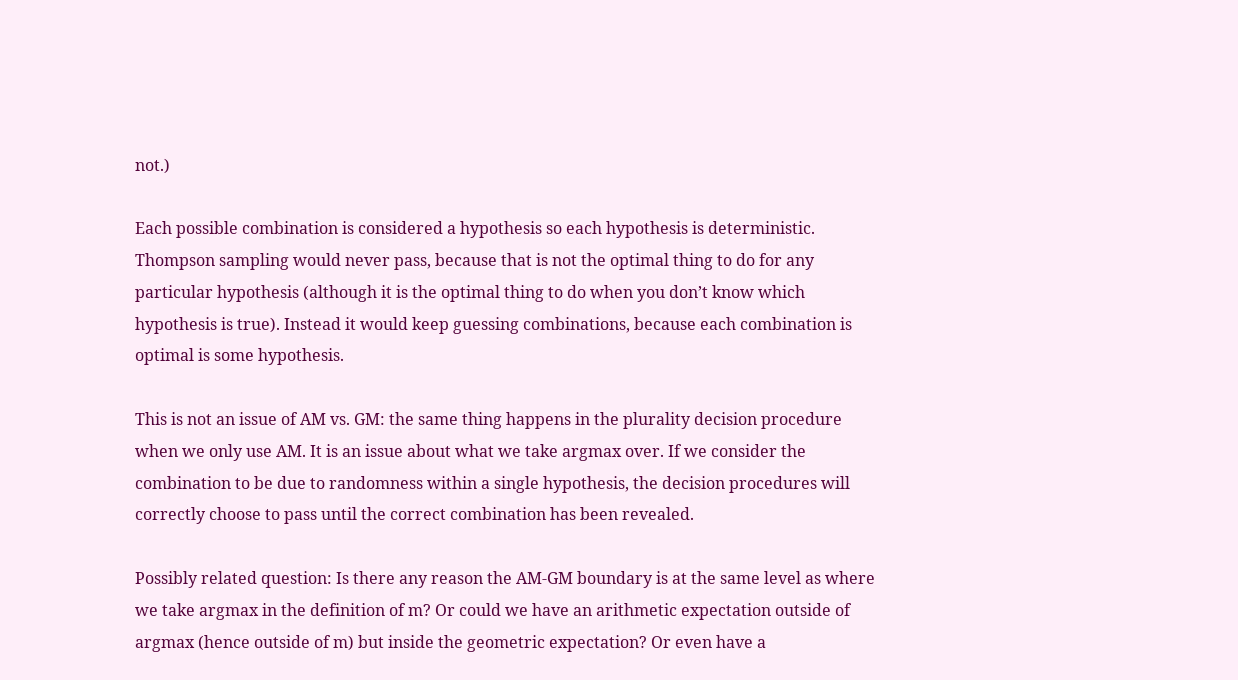not.)

Each possible combination is considered a hypothesis so each hypothesis is deterministic. Thompson sampling would never pass, because that is not the optimal thing to do for any particular hypothesis (although it is the optimal thing to do when you don’t know which hypothesis is true). Instead it would keep guessing combinations, because each combination is optimal is some hypothesis.

This is not an issue of AM vs. GM: the same thing happens in the plurality decision procedure when we only use AM. It is an issue about what we take argmax over. If we consider the combination to be due to randomness within a single hypothesis, the decision procedures will correctly choose to pass until the correct combination has been revealed.

Possibly related question: Is there any reason the AM-GM boundary is at the same level as where we take argmax in the definition of m? Or could we have an arithmetic expectation outside of argmax (hence outside of m) but inside the geometric expectation? Or even have a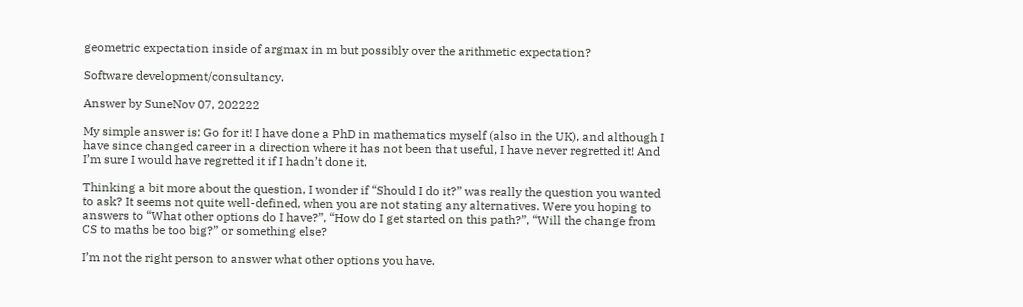geometric expectation inside of argmax in m but possibly over the arithmetic expectation?

Software development/consultancy.

Answer by SuneNov 07, 202222

My simple answer is: Go for it! I have done a PhD in mathematics myself (also in the UK), and although I have since changed career in a direction where it has not been that useful, I have never regretted it! And I’m sure I would have regretted it if I hadn’t done it.

Thinking a bit more about the question, I wonder if “Should I do it?” was really the question you wanted to ask? It seems not quite well-defined, when you are not stating any alternatives. Were you hoping to answers to “What other options do I have?”, “How do I get started on this path?”, “Will the change from CS to maths be too big?” or something else?

I’m not the right person to answer what other options you have.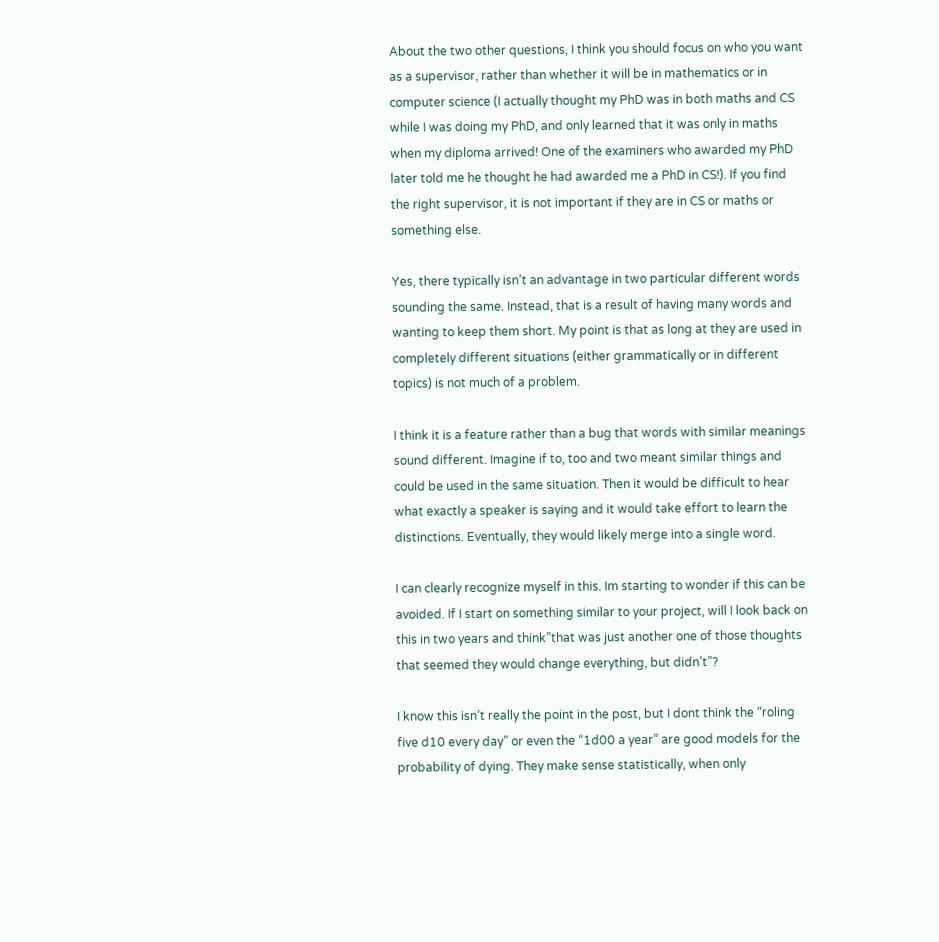About the two other questions, I think you should focus on who you want as a supervisor, rather than whether it will be in mathematics or in computer science (I actually thought my PhD was in both maths and CS while I was doing my PhD, and only learned that it was only in maths when my diploma arrived! One of the examiners who awarded my PhD later told me he thought he had awarded me a PhD in CS!). If you find the right supervisor, it is not important if they are in CS or maths or something else.

Yes, there typically isn’t an advantage in two particular different words sounding the same. Instead, that is a result of having many words and wanting to keep them short. My point is that as long at they are used in completely different situations (either grammatically or in different topics) is not much of a problem.

I think it is a feature rather than a bug that words with similar meanings sound different. Imagine if to, too and two meant similar things and could be used in the same situation. Then it would be difficult to hear what exactly a speaker is saying and it would take effort to learn the distinctions. Eventually, they would likely merge into a single word.

I can clearly recognize myself in this. Im starting to wonder if this can be avoided. If I start on something similar to your project, will I look back on this in two years and think”that was just another one of those thoughts that seemed they would change everything, but didn’t”?

I know this isn’t really the point in the post, but I dont think the “roling five d10 every day” or even the “1d00 a year” are good models for the probability of dying. They make sense statistically, when only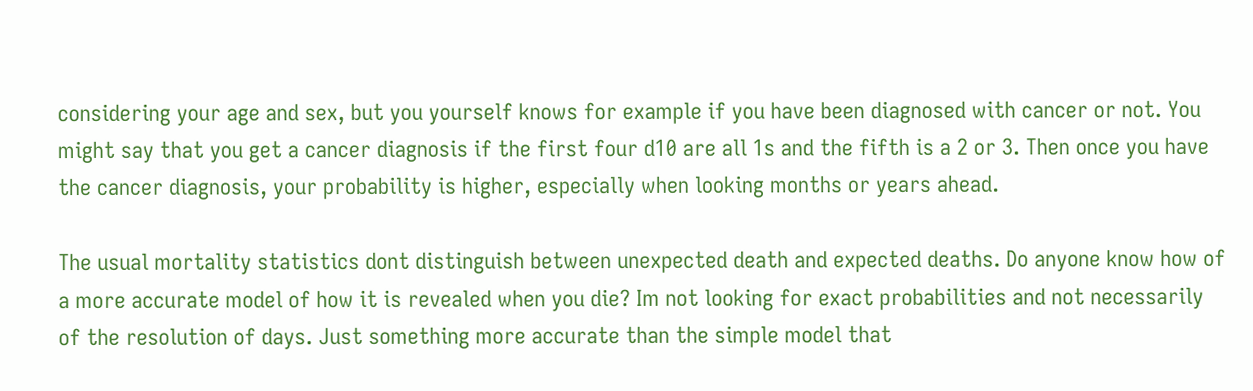considering your age and sex, but you yourself knows for example if you have been diagnosed with cancer or not. You might say that you get a cancer diagnosis if the first four d10 are all 1s and the fifth is a 2 or 3. Then once you have the cancer diagnosis, your probability is higher, especially when looking months or years ahead.

The usual mortality statistics dont distinguish between unexpected death and expected deaths. Do anyone know how of a more accurate model of how it is revealed when you die? Im not looking for exact probabilities and not necessarily of the resolution of days. Just something more accurate than the simple model that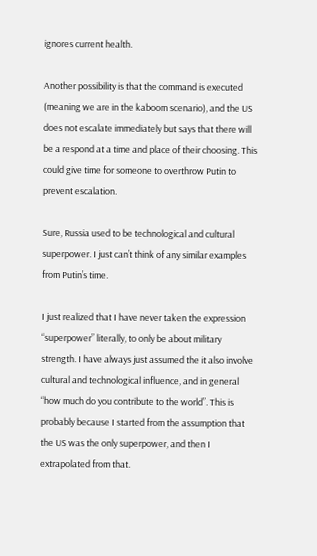ignores current health.

Another possibility is that the command is executed (meaning we are in the kaboom scenario), and the US does not escalate immediately but says that there will be a respond at a time and place of their choosing. This could give time for someone to overthrow Putin to prevent escalation.

Sure, Russia used to be technological and cultural superpower. I just can’t think of any similar examples from Putin’s time.

I just realized that I have never taken the expression “superpower” literally, to only be about military strength. I have always just assumed the it also involve cultural and technological influence, and in general “how much do you contribute to the world”. This is probably because I started from the assumption that the US was the only superpower, and then I extrapolated from that.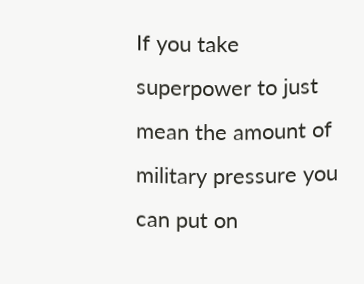If you take superpower to just mean the amount of military pressure you can put on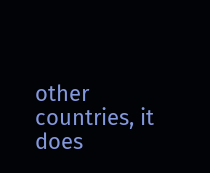other countries, it does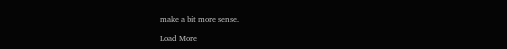make a bit more sense.

Load More